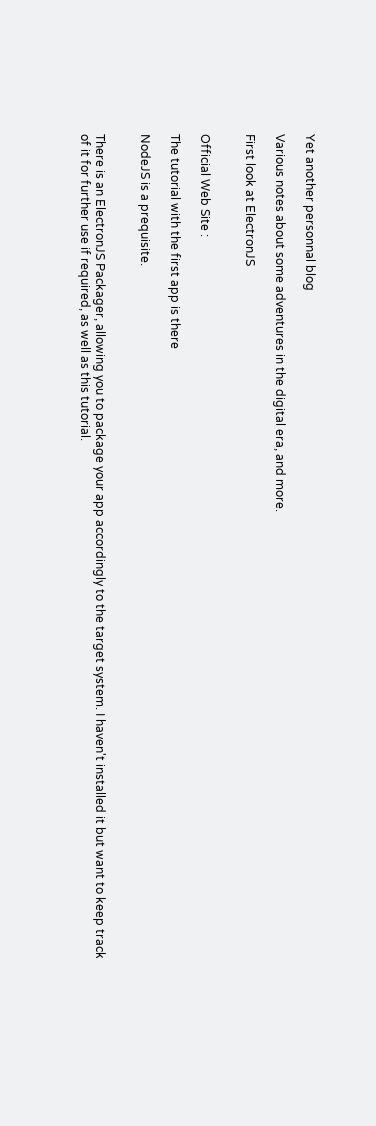Yet another personnal blog

Various notes about some adventures in the digital era, and more.

First look at ElectronJS


Official Web Site :

The tutorial with the first app is there

NodeJS is a prequisite.


There is an ElectronJS Packager, allowing you to package your app accordingly to the target system. I haven't installed it but want to keep track of it for further use if required, as well as this tutorial.